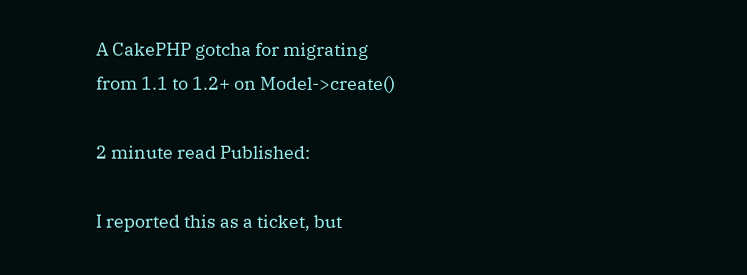A CakePHP gotcha for migrating from 1.1 to 1.2+ on Model->create()

2 minute read Published:

I reported this as a ticket, but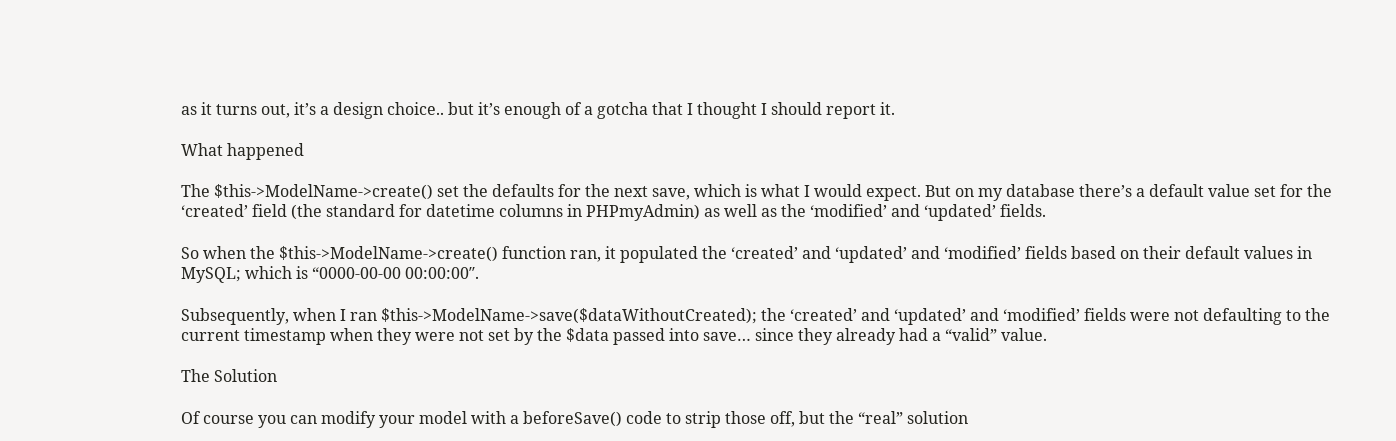as it turns out, it’s a design choice.. but it’s enough of a gotcha that I thought I should report it.

What happened

The $this->ModelName->create() set the defaults for the next save, which is what I would expect. But on my database there’s a default value set for the ‘created’ field (the standard for datetime columns in PHPmyAdmin) as well as the ‘modified’ and ‘updated’ fields.

So when the $this->ModelName->create() function ran, it populated the ‘created’ and ‘updated’ and ‘modified’ fields based on their default values in MySQL; which is “0000-00-00 00:00:00″.

Subsequently, when I ran $this->ModelName->save($dataWithoutCreated); the ‘created’ and ‘updated’ and ‘modified’ fields were not defaulting to the current timestamp when they were not set by the $data passed into save… since they already had a “valid” value.

The Solution

Of course you can modify your model with a beforeSave() code to strip those off, but the “real” solution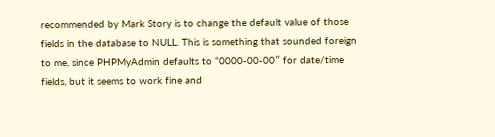recommended by Mark Story is to change the default value of those fields in the database to NULL. This is something that sounded foreign to me, since PHPMyAdmin defaults to “0000-00-00″ for date/time fields, but it seems to work fine and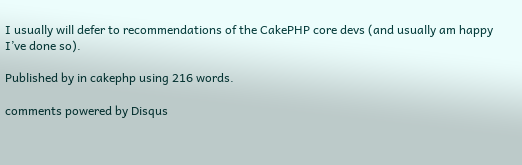I usually will defer to recommendations of the CakePHP core devs (and usually am happy I’ve done so).

Published by in cakephp using 216 words.

comments powered by Disqus